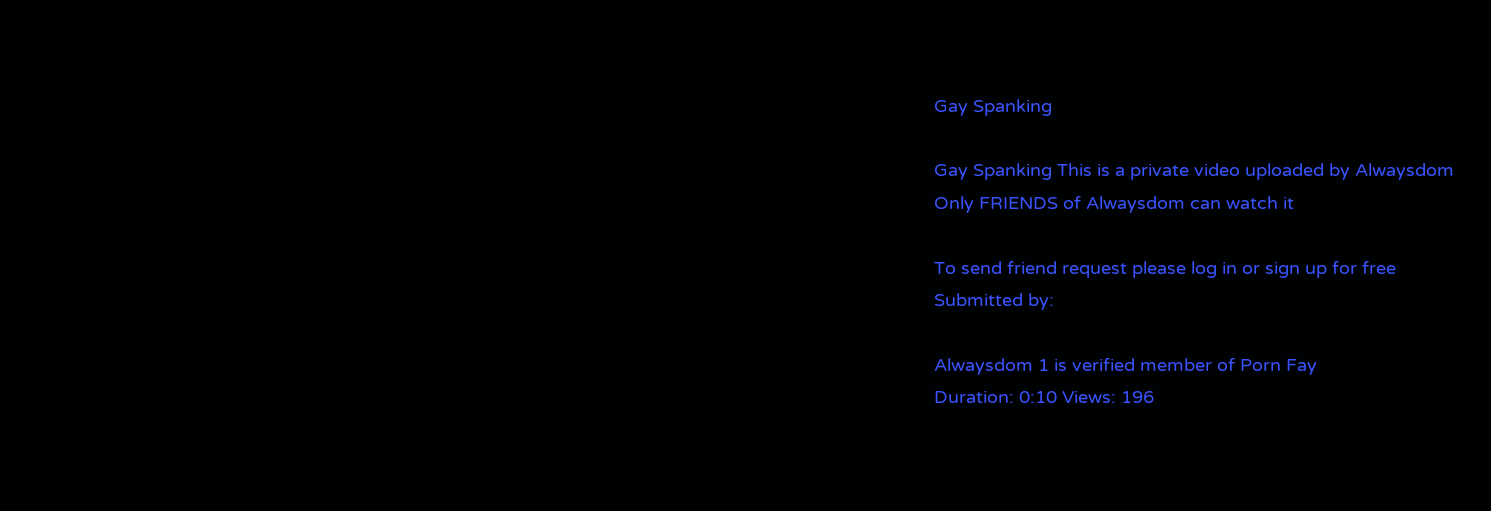Gay Spanking

Gay Spanking This is a private video uploaded by Alwaysdom
Only FRIENDS of Alwaysdom can watch it

To send friend request please log in or sign up for free
Submitted by:

Alwaysdom 1 is verified member of Porn Fay
Duration: 0:10 Views: 196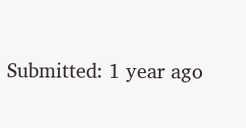Submitted: 1 year ago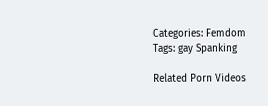Categories: Femdom
Tags: gay Spanking

Related Porn Videos